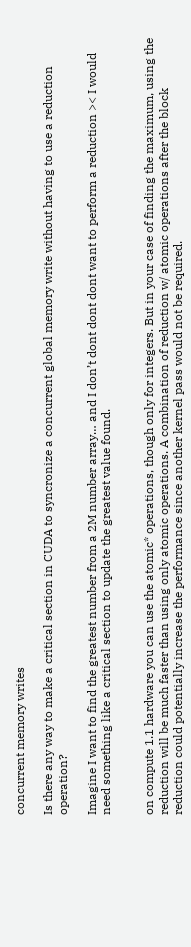concurrent memory writes

Is there any way to make a critical section in CUDA to syncronize a concurrent global memory write without having to use a reduction operation?

Imagine I want to find the greatest number from a 2M number array… and I don’t dont dont dont want to perform a reduction >< I would need something like a critical section to update the greatest value found.


on compute 1.1 hardware you can use the atomic* operations, though only for integers. But in your case of finding the maximum, using the reduction will be much faster than using only atomic operations. A combination of reduction w/ atomic operations after the block reduction could potentially increase the performance since another kernel pass would not be required.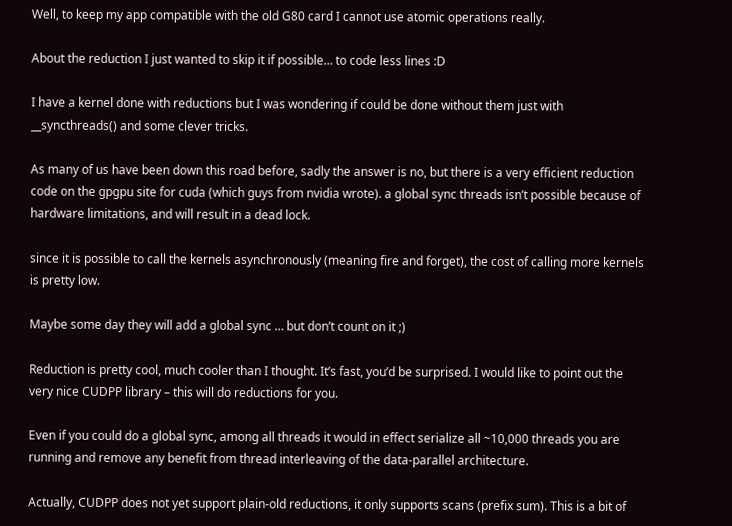Well, to keep my app compatible with the old G80 card I cannot use atomic operations really.

About the reduction I just wanted to skip it if possible… to code less lines :D

I have a kernel done with reductions but I was wondering if could be done without them just with __syncthreads() and some clever tricks.

As many of us have been down this road before, sadly the answer is no, but there is a very efficient reduction code on the gpgpu site for cuda (which guys from nvidia wrote). a global sync threads isn’t possible because of hardware limitations, and will result in a dead lock.

since it is possible to call the kernels asynchronously (meaning fire and forget), the cost of calling more kernels is pretty low.

Maybe some day they will add a global sync … but don’t count on it ;)

Reduction is pretty cool, much cooler than I thought. It’s fast, you’d be surprised. I would like to point out the very nice CUDPP library – this will do reductions for you.

Even if you could do a global sync, among all threads it would in effect serialize all ~10,000 threads you are running and remove any benefit from thread interleaving of the data-parallel architecture.

Actually, CUDPP does not yet support plain-old reductions, it only supports scans (prefix sum). This is a bit of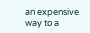an expensive way to a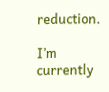reduction.

I’m currently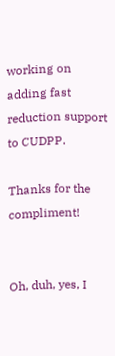working on adding fast reduction support to CUDPP.

Thanks for the compliment!


Oh, duh, yes, I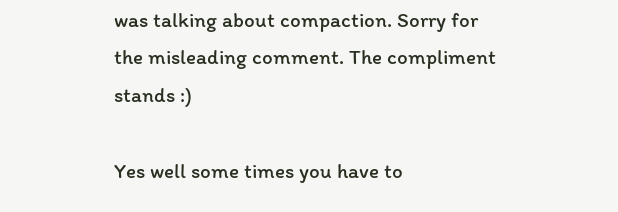was talking about compaction. Sorry for the misleading comment. The compliment stands :)

Yes well some times you have to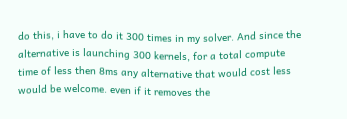do this, i have to do it 300 times in my solver. And since the alternative is launching 300 kernels, for a total compute time of less then 8ms any alternative that would cost less would be welcome. even if it removes the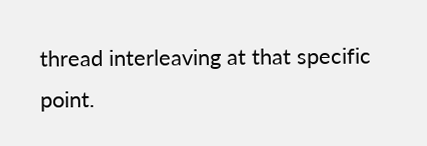thread interleaving at that specific point.